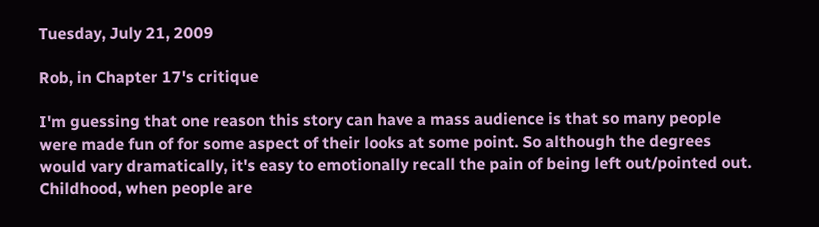Tuesday, July 21, 2009

Rob, in Chapter 17's critique

I'm guessing that one reason this story can have a mass audience is that so many people were made fun of for some aspect of their looks at some point. So although the degrees would vary dramatically, it's easy to emotionally recall the pain of being left out/pointed out. Childhood, when people are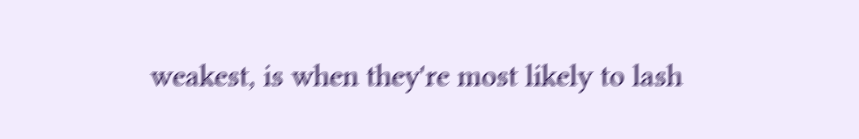weakest, is when they're most likely to lash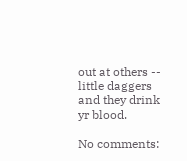out at others -- little daggers and they drink yr blood.

No comments: